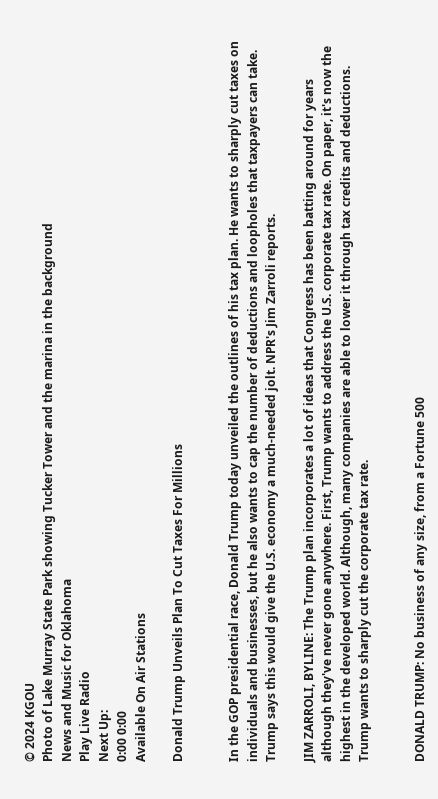© 2024 KGOU
Photo of Lake Murray State Park showing Tucker Tower and the marina in the background
News and Music for Oklahoma
Play Live Radio
Next Up:
0:00 0:00
Available On Air Stations

Donald Trump Unveils Plan To Cut Taxes For Millions


In the GOP presidential race, Donald Trump today unveiled the outlines of his tax plan. He wants to sharply cut taxes on individuals and businesses, but he also wants to cap the number of deductions and loopholes that taxpayers can take. Trump says this would give the U.S. economy a much-needed jolt. NPR's Jim Zarroli reports.

JIM ZARROLI, BYLINE: The Trump plan incorporates a lot of ideas that Congress has been batting around for years although they've never gone anywhere. First, Trump wants to address the U.S. corporate tax rate. On paper, it's now the highest in the developed world. Although, many companies are able to lower it through tax credits and deductions. Trump wants to sharply cut the corporate tax rate.


DONALD TRUMP: No business of any size, from a Fortune 500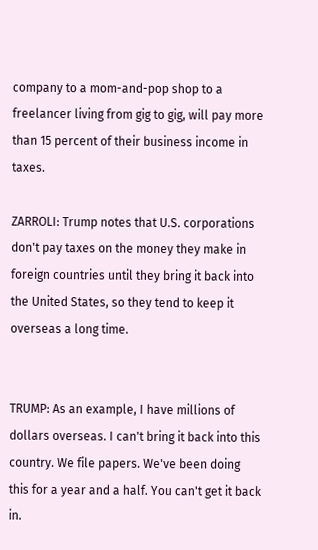company to a mom-and-pop shop to a freelancer living from gig to gig, will pay more than 15 percent of their business income in taxes.

ZARROLI: Trump notes that U.S. corporations don't pay taxes on the money they make in foreign countries until they bring it back into the United States, so they tend to keep it overseas a long time.


TRUMP: As an example, I have millions of dollars overseas. I can't bring it back into this country. We file papers. We've been doing this for a year and a half. You can't get it back in.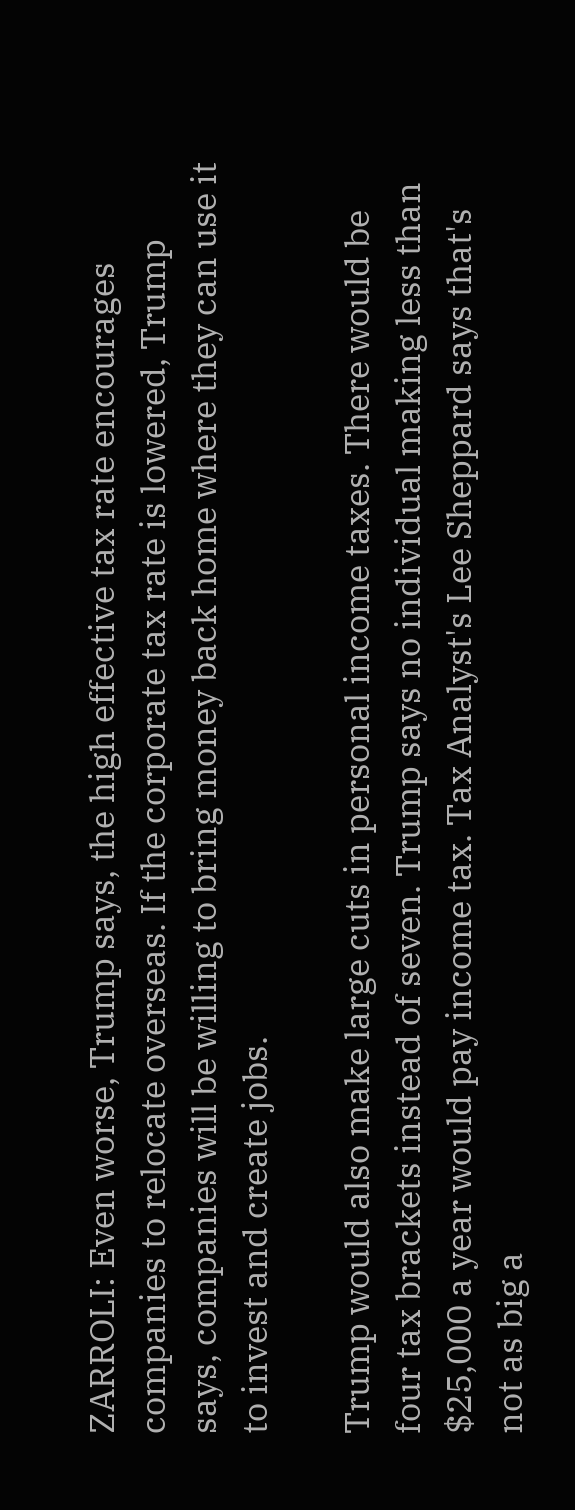ZARROLI: Even worse, Trump says, the high effective tax rate encourages companies to relocate overseas. If the corporate tax rate is lowered, Trump says, companies will be willing to bring money back home where they can use it to invest and create jobs.

Trump would also make large cuts in personal income taxes. There would be four tax brackets instead of seven. Trump says no individual making less than $25,000 a year would pay income tax. Tax Analyst's Lee Sheppard says that's not as big a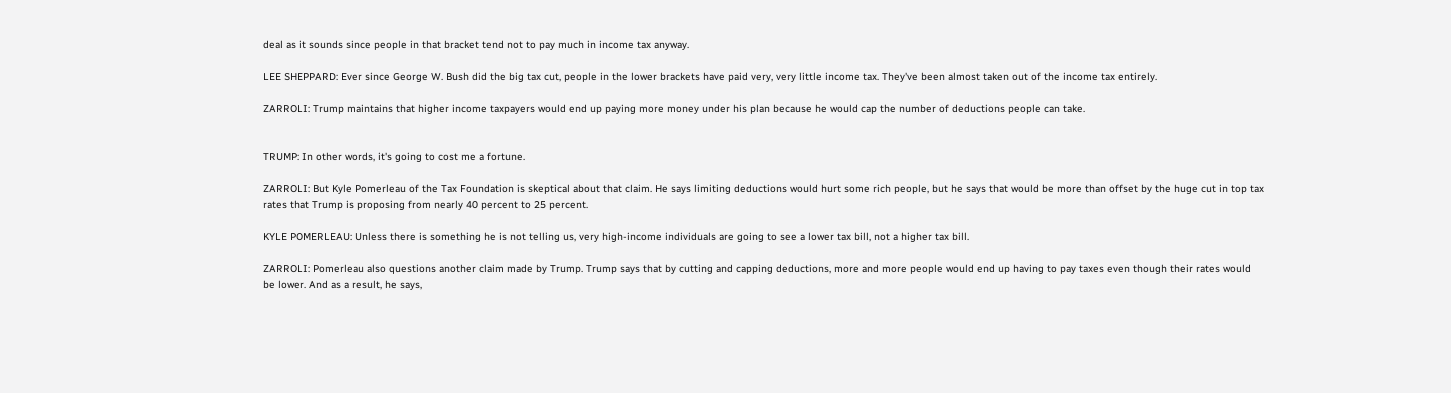deal as it sounds since people in that bracket tend not to pay much in income tax anyway.

LEE SHEPPARD: Ever since George W. Bush did the big tax cut, people in the lower brackets have paid very, very little income tax. They've been almost taken out of the income tax entirely.

ZARROLI: Trump maintains that higher income taxpayers would end up paying more money under his plan because he would cap the number of deductions people can take.


TRUMP: In other words, it's going to cost me a fortune.

ZARROLI: But Kyle Pomerleau of the Tax Foundation is skeptical about that claim. He says limiting deductions would hurt some rich people, but he says that would be more than offset by the huge cut in top tax rates that Trump is proposing from nearly 40 percent to 25 percent.

KYLE POMERLEAU: Unless there is something he is not telling us, very high-income individuals are going to see a lower tax bill, not a higher tax bill.

ZARROLI: Pomerleau also questions another claim made by Trump. Trump says that by cutting and capping deductions, more and more people would end up having to pay taxes even though their rates would be lower. And as a result, he says,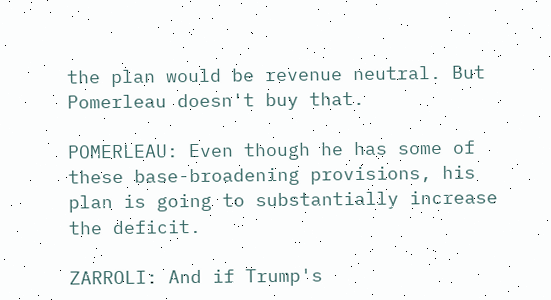the plan would be revenue neutral. But Pomerleau doesn't buy that.

POMERLEAU: Even though he has some of these base-broadening provisions, his plan is going to substantially increase the deficit.

ZARROLI: And if Trump's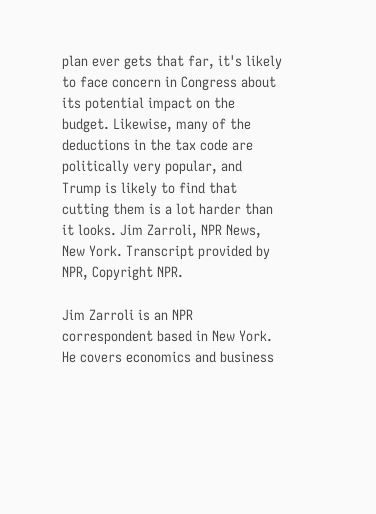plan ever gets that far, it's likely to face concern in Congress about its potential impact on the budget. Likewise, many of the deductions in the tax code are politically very popular, and Trump is likely to find that cutting them is a lot harder than it looks. Jim Zarroli, NPR News, New York. Transcript provided by NPR, Copyright NPR.

Jim Zarroli is an NPR correspondent based in New York. He covers economics and business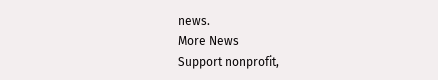news.
More News
Support nonprofit,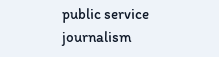public service journalism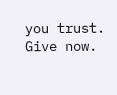you trust. Give now.